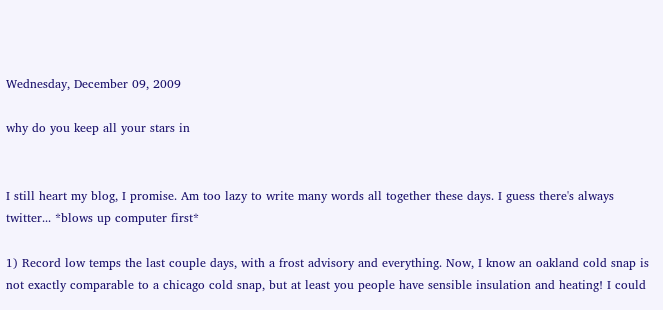Wednesday, December 09, 2009

why do you keep all your stars in


I still heart my blog, I promise. Am too lazy to write many words all together these days. I guess there's always twitter... *blows up computer first*

1) Record low temps the last couple days, with a frost advisory and everything. Now, I know an oakland cold snap is not exactly comparable to a chicago cold snap, but at least you people have sensible insulation and heating! I could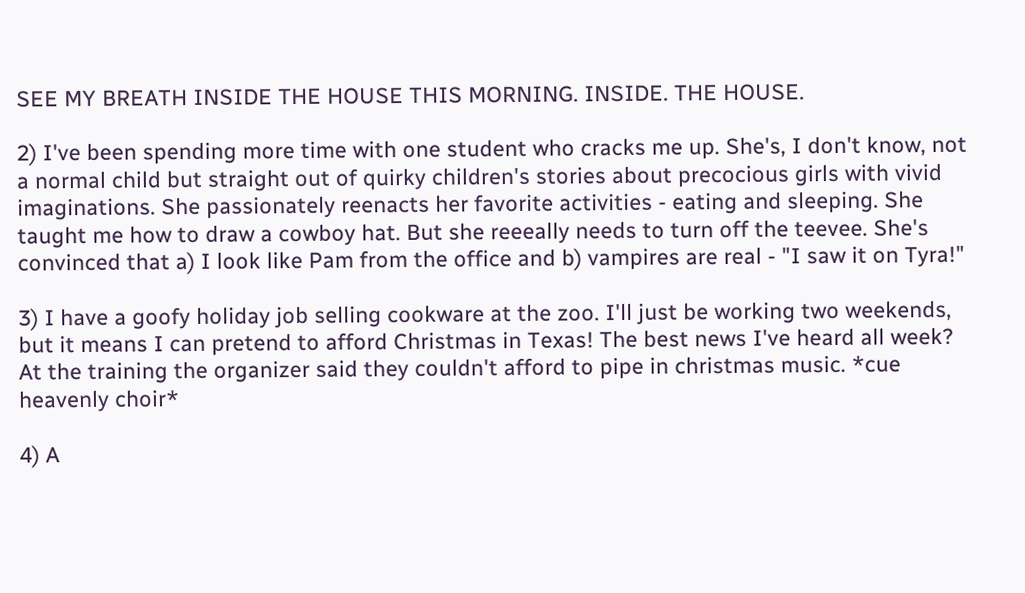SEE MY BREATH INSIDE THE HOUSE THIS MORNING. INSIDE. THE HOUSE.

2) I've been spending more time with one student who cracks me up. She's, I don't know, not a normal child but straight out of quirky children's stories about precocious girls with vivid imaginations. She passionately reenacts her favorite activities - eating and sleeping. She taught me how to draw a cowboy hat. But she reeeally needs to turn off the teevee. She's convinced that a) I look like Pam from the office and b) vampires are real - "I saw it on Tyra!"

3) I have a goofy holiday job selling cookware at the zoo. I'll just be working two weekends, but it means I can pretend to afford Christmas in Texas! The best news I've heard all week? At the training the organizer said they couldn't afford to pipe in christmas music. *cue heavenly choir*

4) A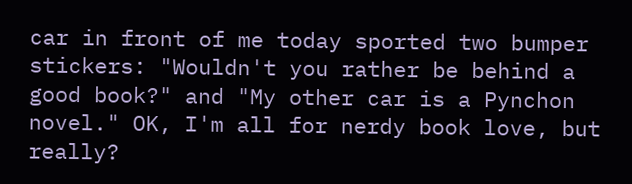car in front of me today sported two bumper stickers: "Wouldn't you rather be behind a good book?" and "My other car is a Pynchon novel." OK, I'm all for nerdy book love, but really?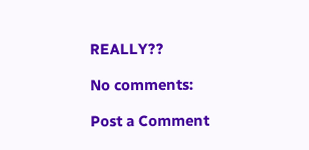REALLY??

No comments:

Post a Comment